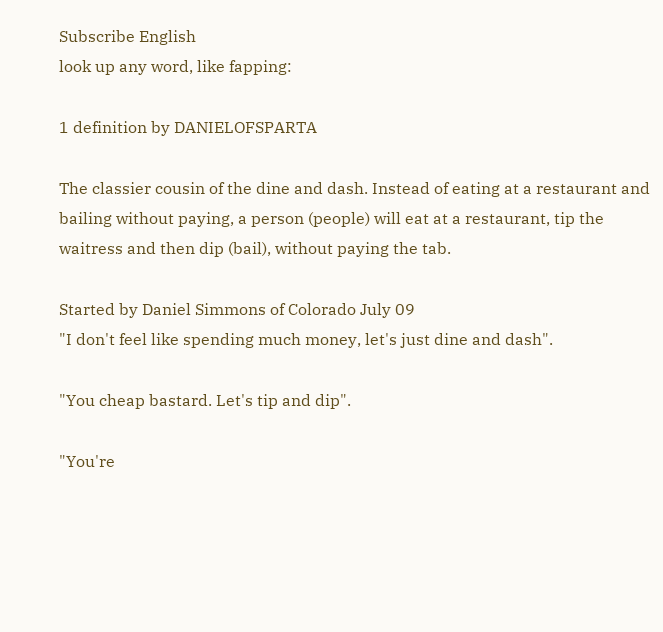Subscribe English
look up any word, like fapping:

1 definition by DANIELOFSPARTA

The classier cousin of the dine and dash. Instead of eating at a restaurant and bailing without paying, a person (people) will eat at a restaurant, tip the waitress and then dip (bail), without paying the tab.

Started by Daniel Simmons of Colorado July 09
"I don't feel like spending much money, let's just dine and dash".

"You cheap bastard. Let's tip and dip".

"You're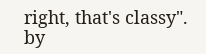right, that's classy".
by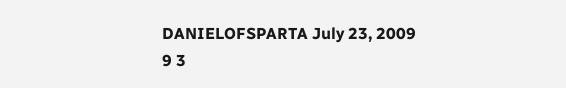DANIELOFSPARTA July 23, 2009
9 3